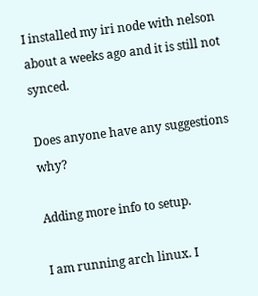I installed my iri node with nelson about a weeks ago and it is still not synced.

Does anyone have any suggestions why?

Adding more info to setup.

I am running arch linux. I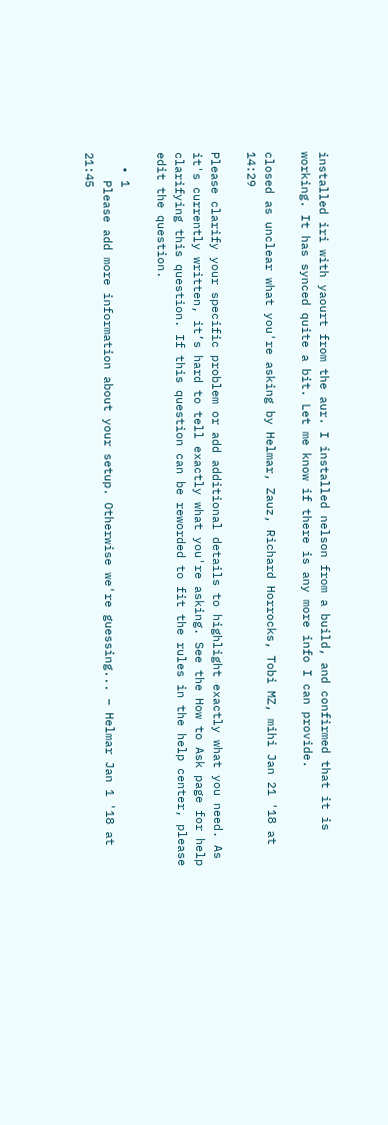installed iri with yaourt from the aur. I installed nelson from a build, and confirmed that it is working. It has synced quite a bit. Let me know if there is any more info I can provide.

closed as unclear what you're asking by Helmar, Zauz, Richard Horrocks, Tobi MZ, mihi Jan 21 '18 at 14:29

Please clarify your specific problem or add additional details to highlight exactly what you need. As it's currently written, it’s hard to tell exactly what you're asking. See the How to Ask page for help clarifying this question. If this question can be reworded to fit the rules in the help center, please edit the question.

  • 1
    Please add more information about your setup. Otherwise we're guessing... – Helmar Jan 1 '18 at 21:45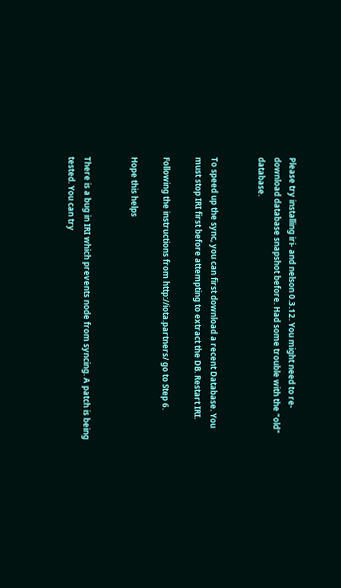Please try installing iri- and nelson 0.3.12. You might need to re-download database snapshot before. Had some trouble with the "old" database.


To speed up the sync, you can first download a recent Database. You must stop IRI first before attempting to extract the DB. Restart IRI.

Following the instructions from http://iota.partners/ go to Step 6.

Hope this helps


There is a bug in IRI which prevents node from syncing. A patch is being tested. You can try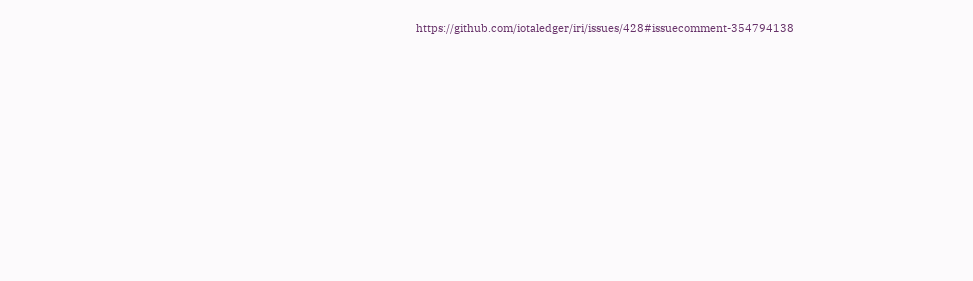https://github.com/iotaledger/iri/issues/428#issuecomment-354794138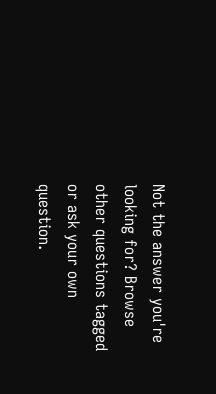Not the answer you're looking for? Browse other questions tagged or ask your own question.